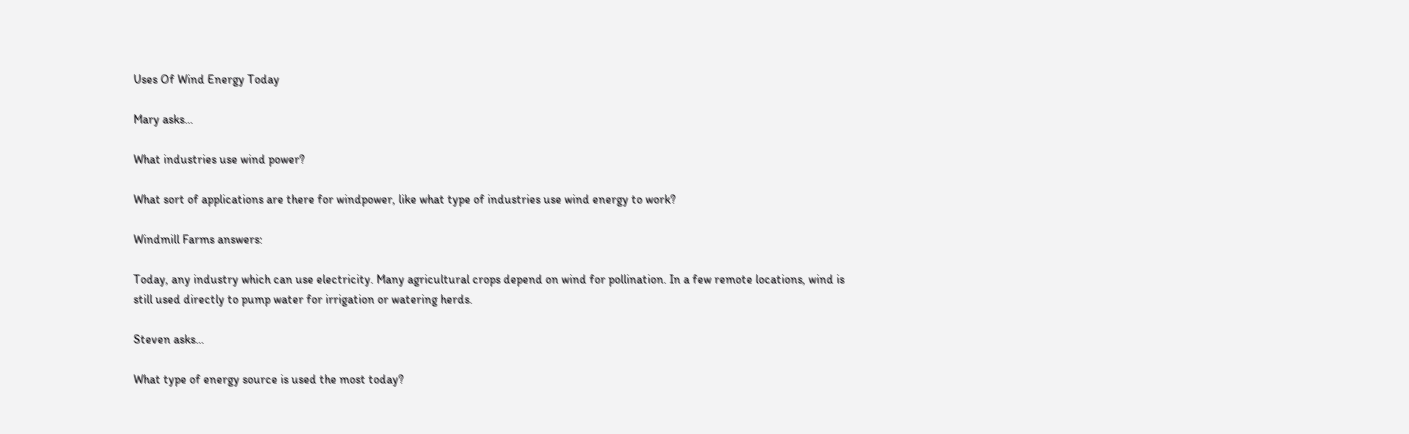Uses Of Wind Energy Today

Mary asks…

What industries use wind power?

What sort of applications are there for windpower, like what type of industries use wind energy to work?

Windmill Farms answers:

Today, any industry which can use electricity. Many agricultural crops depend on wind for pollination. In a few remote locations, wind is still used directly to pump water for irrigation or watering herds.

Steven asks…

What type of energy source is used the most today?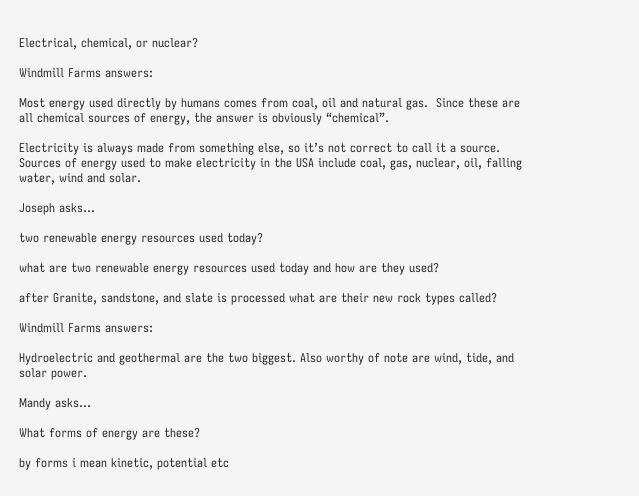Electrical, chemical, or nuclear?

Windmill Farms answers:

Most energy used directly by humans comes from coal, oil and natural gas.  Since these are all chemical sources of energy, the answer is obviously “chemical”.

Electricity is always made from something else, so it’s not correct to call it a source.  Sources of energy used to make electricity in the USA include coal, gas, nuclear, oil, falling water, wind and solar.

Joseph asks…

two renewable energy resources used today?

what are two renewable energy resources used today and how are they used?

after Granite, sandstone, and slate is processed what are their new rock types called?

Windmill Farms answers:

Hydroelectric and geothermal are the two biggest. Also worthy of note are wind, tide, and solar power.

Mandy asks…

What forms of energy are these?

by forms i mean kinetic, potential etc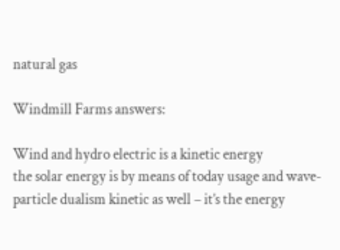natural gas

Windmill Farms answers:

Wind and hydro electric is a kinetic energy
the solar energy is by means of today usage and wave-particle dualism kinetic as well – it’s the energy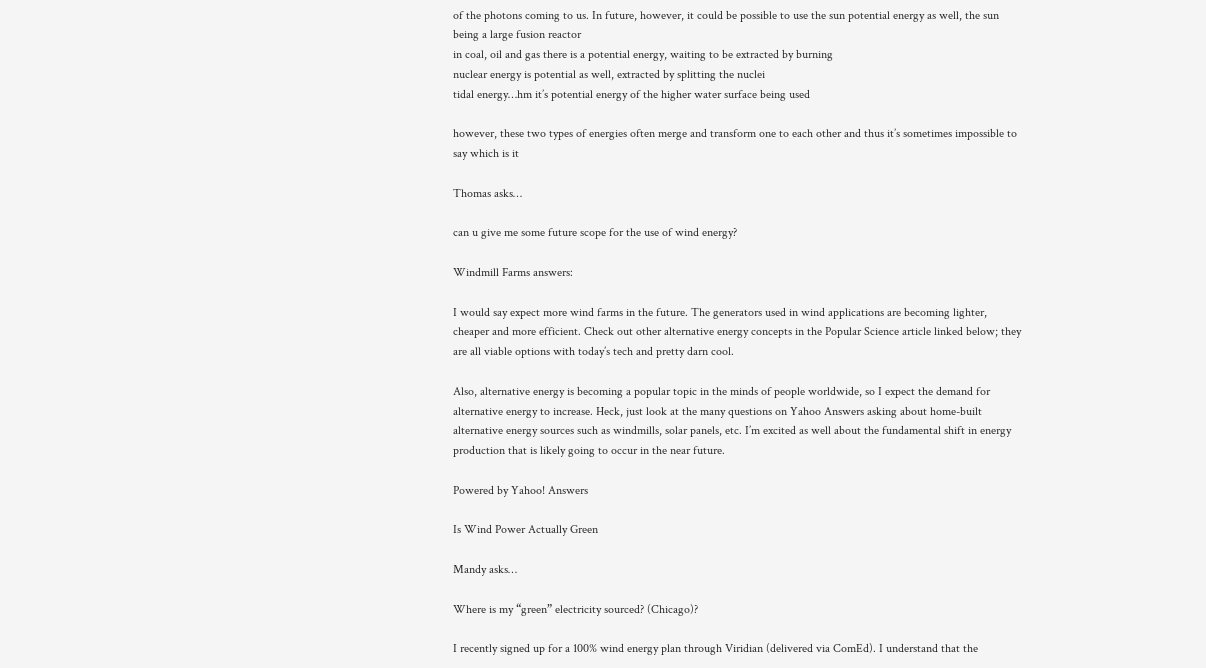of the photons coming to us. In future, however, it could be possible to use the sun potential energy as well, the sun being a large fusion reactor
in coal, oil and gas there is a potential energy, waiting to be extracted by burning
nuclear energy is potential as well, extracted by splitting the nuclei
tidal energy…hm it’s potential energy of the higher water surface being used

however, these two types of energies often merge and transform one to each other and thus it’s sometimes impossible to say which is it

Thomas asks…

can u give me some future scope for the use of wind energy?

Windmill Farms answers:

I would say expect more wind farms in the future. The generators used in wind applications are becoming lighter, cheaper and more efficient. Check out other alternative energy concepts in the Popular Science article linked below; they are all viable options with today’s tech and pretty darn cool.

Also, alternative energy is becoming a popular topic in the minds of people worldwide, so I expect the demand for alternative energy to increase. Heck, just look at the many questions on Yahoo Answers asking about home-built alternative energy sources such as windmills, solar panels, etc. I’m excited as well about the fundamental shift in energy production that is likely going to occur in the near future.

Powered by Yahoo! Answers

Is Wind Power Actually Green

Mandy asks…

Where is my “green” electricity sourced? (Chicago)?

I recently signed up for a 100% wind energy plan through Viridian (delivered via ComEd). I understand that the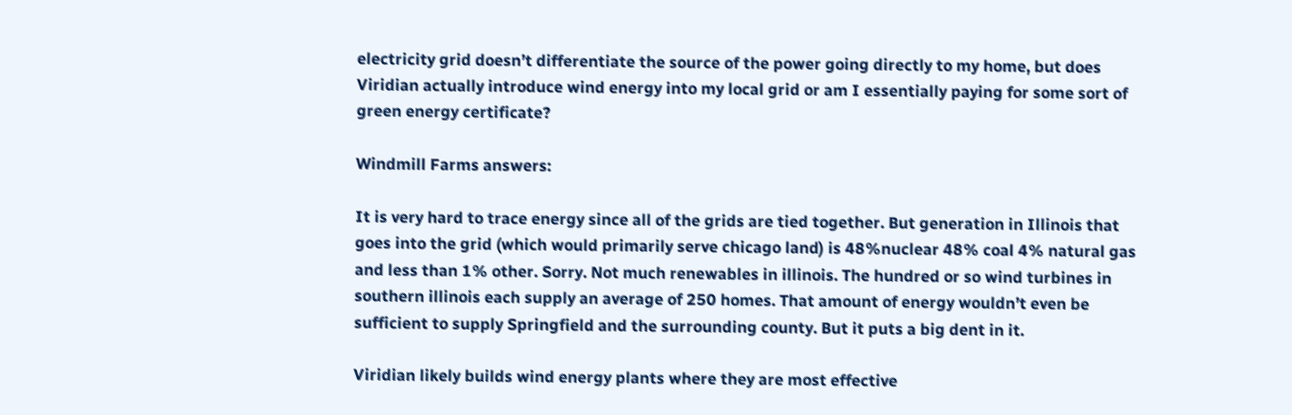electricity grid doesn’t differentiate the source of the power going directly to my home, but does Viridian actually introduce wind energy into my local grid or am I essentially paying for some sort of green energy certificate?

Windmill Farms answers:

It is very hard to trace energy since all of the grids are tied together. But generation in Illinois that goes into the grid (which would primarily serve chicago land) is 48%nuclear 48% coal 4% natural gas and less than 1% other. Sorry. Not much renewables in illinois. The hundred or so wind turbines in southern illinois each supply an average of 250 homes. That amount of energy wouldn’t even be sufficient to supply Springfield and the surrounding county. But it puts a big dent in it.

Viridian likely builds wind energy plants where they are most effective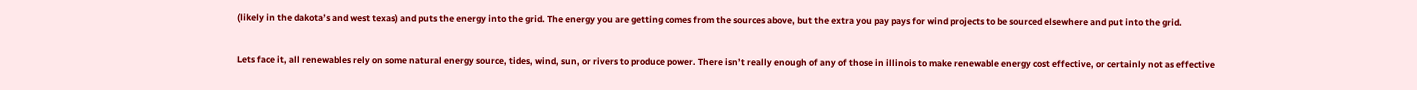(likely in the dakota’s and west texas) and puts the energy into the grid. The energy you are getting comes from the sources above, but the extra you pay pays for wind projects to be sourced elsewhere and put into the grid.

Lets face it, all renewables rely on some natural energy source, tides, wind, sun, or rivers to produce power. There isn’t really enough of any of those in illinois to make renewable energy cost effective, or certainly not as effective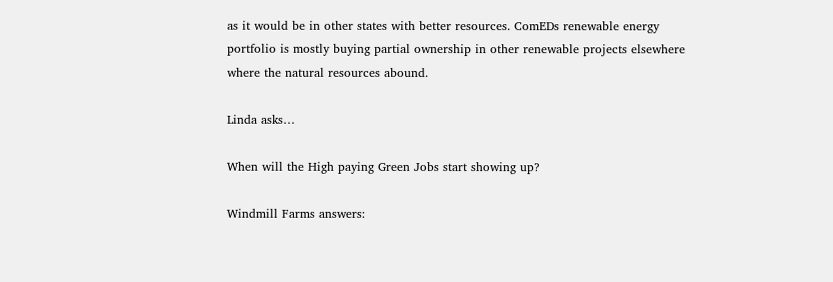as it would be in other states with better resources. ComEDs renewable energy portfolio is mostly buying partial ownership in other renewable projects elsewhere where the natural resources abound.

Linda asks…

When will the High paying Green Jobs start showing up?

Windmill Farms answers: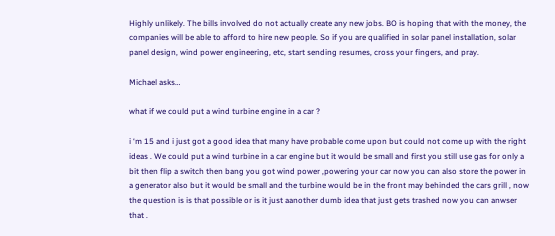Highly unlikely. The bills involved do not actually create any new jobs. BO is hoping that with the money, the companies will be able to afford to hire new people. So if you are qualified in solar panel installation, solar panel design, wind power engineering, etc, start sending resumes, cross your fingers, and pray.

Michael asks…

what if we could put a wind turbine engine in a car ?

i ‘m 15 and i just got a good idea that many have probable come upon but could not come up with the right ideas . We could put a wind turbine in a car engine but it would be small and first you still use gas for only a bit then flip a switch then bang you got wind power ,powering your car now you can also store the power in a generator also but it would be small and the turbine would be in the front may behinded the cars grill , now the question is is that possible or is it just aanother dumb idea that just gets trashed now you can anwser that .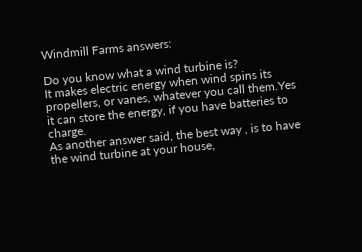Windmill Farms answers:

Do you know what a wind turbine is?
It makes electric energy when wind spins its propellers, or vanes, whatever you call them.Yes it can store the energy, if you have batteries to charge.
As another answer said, the best way , is to have the wind turbine at your house,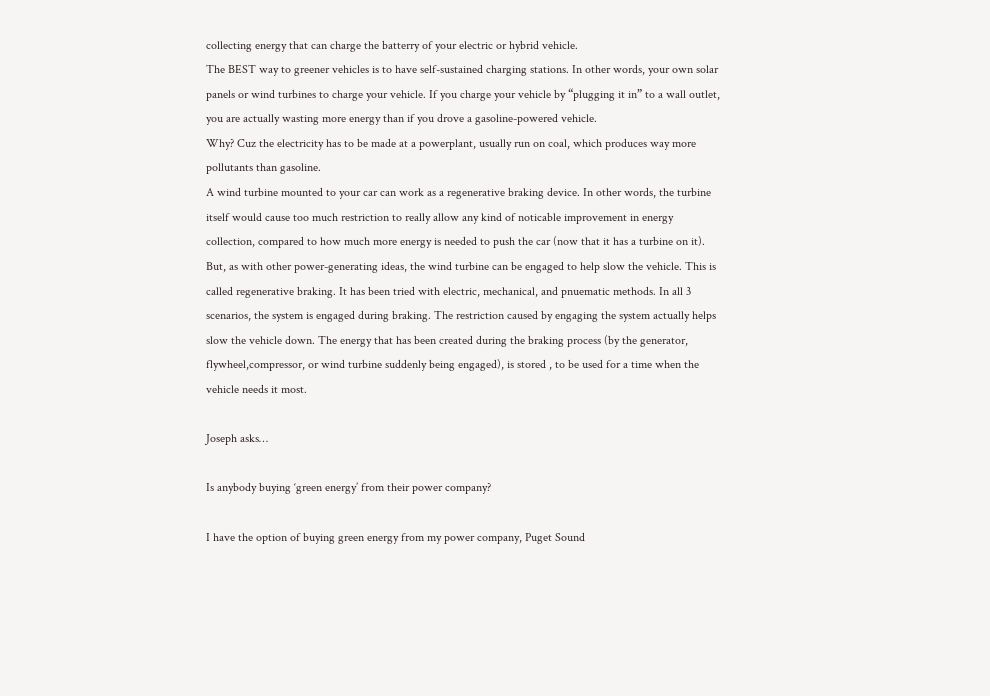collecting energy that can charge the batterry of your electric or hybrid vehicle.
The BEST way to greener vehicles is to have self-sustained charging stations. In other words, your own solar panels or wind turbines to charge your vehicle. If you charge your vehicle by “plugging it in” to a wall outlet, you are actually wasting more energy than if you drove a gasoline-powered vehicle.
Why? Cuz the electricity has to be made at a powerplant, usually run on coal, which produces way more pollutants than gasoline.
A wind turbine mounted to your car can work as a regenerative braking device. In other words, the turbine itself would cause too much restriction to really allow any kind of noticable improvement in energy collection, compared to how much more energy is needed to push the car (now that it has a turbine on it). But, as with other power-generating ideas, the wind turbine can be engaged to help slow the vehicle. This is called regenerative braking. It has been tried with electric, mechanical, and pnuematic methods. In all 3 scenarios, the system is engaged during braking. The restriction caused by engaging the system actually helps slow the vehicle down. The energy that has been created during the braking process (by the generator, flywheel,compressor, or wind turbine suddenly being engaged), is stored , to be used for a time when the vehicle needs it most.

Joseph asks…

Is anybody buying ‘green energy’ from their power company?

I have the option of buying green energy from my power company, Puget Sound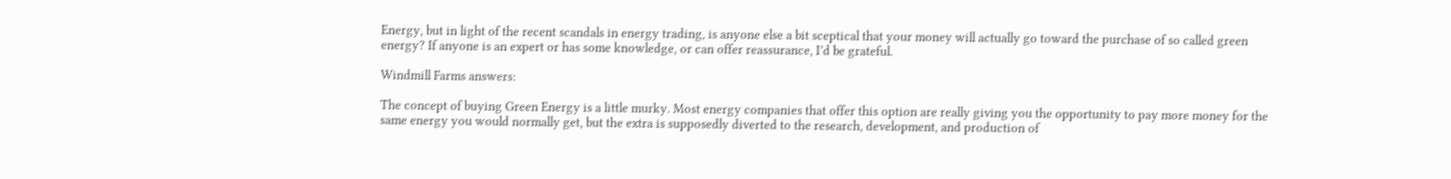Energy, but in light of the recent scandals in energy trading, is anyone else a bit sceptical that your money will actually go toward the purchase of so called green energy? If anyone is an expert or has some knowledge, or can offer reassurance, I’d be grateful.

Windmill Farms answers:

The concept of buying Green Energy is a little murky. Most energy companies that offer this option are really giving you the opportunity to pay more money for the same energy you would normally get, but the extra is supposedly diverted to the research, development, and production of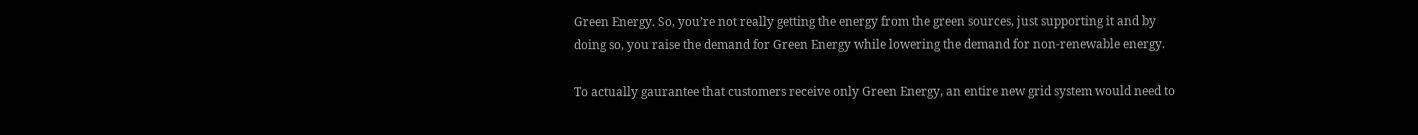Green Energy. So, you’re not really getting the energy from the green sources, just supporting it and by doing so, you raise the demand for Green Energy while lowering the demand for non-renewable energy.

To actually gaurantee that customers receive only Green Energy, an entire new grid system would need to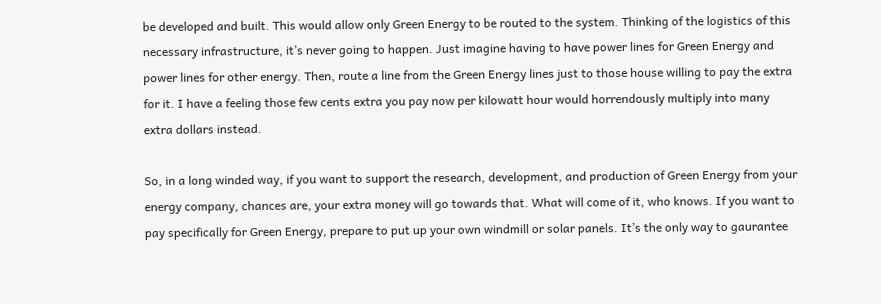be developed and built. This would allow only Green Energy to be routed to the system. Thinking of the logistics of this necessary infrastructure, it’s never going to happen. Just imagine having to have power lines for Green Energy and power lines for other energy. Then, route a line from the Green Energy lines just to those house willing to pay the extra for it. I have a feeling those few cents extra you pay now per kilowatt hour would horrendously multiply into many extra dollars instead.

So, in a long winded way, if you want to support the research, development, and production of Green Energy from your energy company, chances are, your extra money will go towards that. What will come of it, who knows. If you want to pay specifically for Green Energy, prepare to put up your own windmill or solar panels. It’s the only way to gaurantee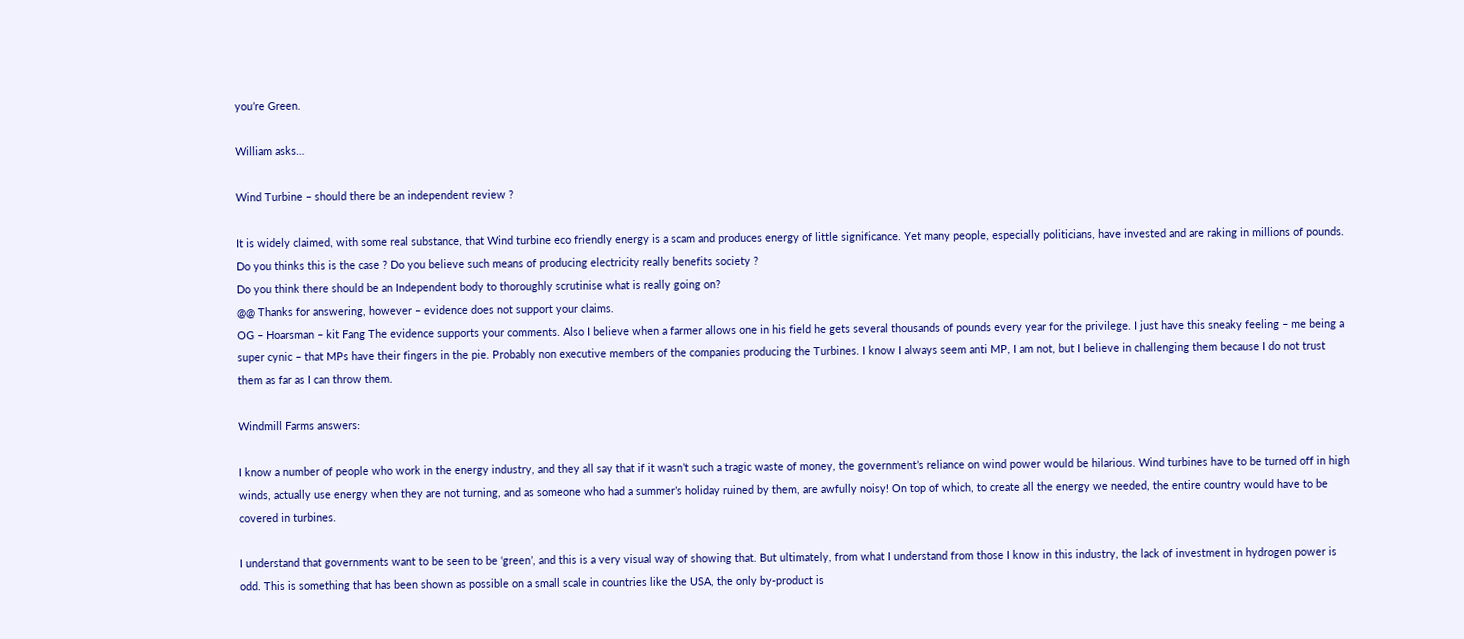you’re Green.

William asks…

Wind Turbine – should there be an independent review ?

It is widely claimed, with some real substance, that Wind turbine eco friendly energy is a scam and produces energy of little significance. Yet many people, especially politicians, have invested and are raking in millions of pounds. Do you thinks this is the case ? Do you believe such means of producing electricity really benefits society ?
Do you think there should be an Independent body to thoroughly scrutinise what is really going on?
@@ Thanks for answering, however – evidence does not support your claims.
OG – Hoarsman – kit Fang The evidence supports your comments. Also I believe when a farmer allows one in his field he gets several thousands of pounds every year for the privilege. I just have this sneaky feeling – me being a super cynic – that MPs have their fingers in the pie. Probably non executive members of the companies producing the Turbines. I know I always seem anti MP, I am not, but I believe in challenging them because I do not trust them as far as I can throw them.

Windmill Farms answers:

I know a number of people who work in the energy industry, and they all say that if it wasn’t such a tragic waste of money, the government’s reliance on wind power would be hilarious. Wind turbines have to be turned off in high winds, actually use energy when they are not turning, and as someone who had a summer’s holiday ruined by them, are awfully noisy! On top of which, to create all the energy we needed, the entire country would have to be covered in turbines.

I understand that governments want to be seen to be ‘green’, and this is a very visual way of showing that. But ultimately, from what I understand from those I know in this industry, the lack of investment in hydrogen power is odd. This is something that has been shown as possible on a small scale in countries like the USA, the only by-product is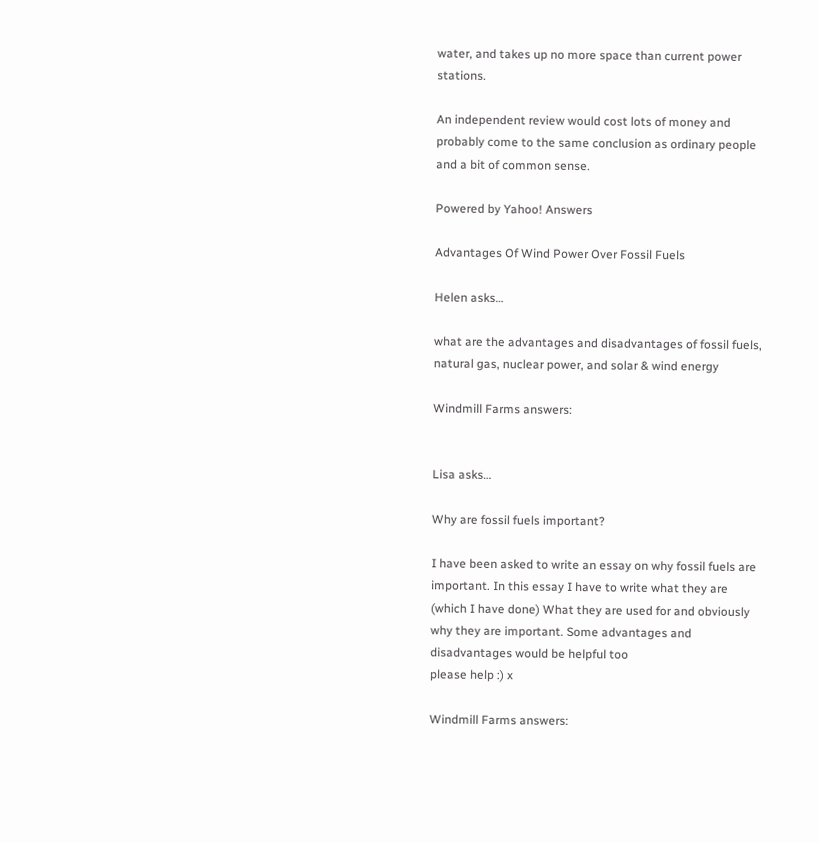water, and takes up no more space than current power stations.

An independent review would cost lots of money and probably come to the same conclusion as ordinary people and a bit of common sense.

Powered by Yahoo! Answers

Advantages Of Wind Power Over Fossil Fuels

Helen asks…

what are the advantages and disadvantages of fossil fuels, natural gas, nuclear power, and solar & wind energy

Windmill Farms answers:


Lisa asks…

Why are fossil fuels important?

I have been asked to write an essay on why fossil fuels are important. In this essay I have to write what they are (which I have done) What they are used for and obviously why they are important. Some advantages and disadvantages would be helpful too
please help :) x

Windmill Farms answers: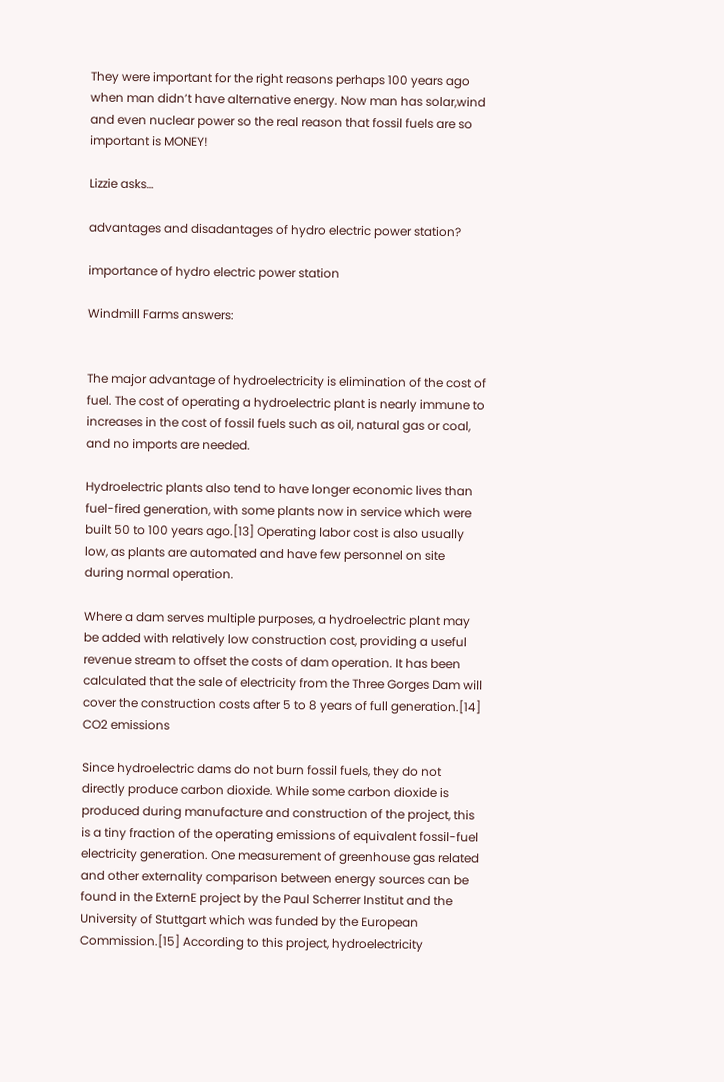They were important for the right reasons perhaps 100 years ago when man didn’t have alternative energy. Now man has solar,wind and even nuclear power so the real reason that fossil fuels are so important is MONEY!

Lizzie asks…

advantages and disadantages of hydro electric power station?

importance of hydro electric power station

Windmill Farms answers:


The major advantage of hydroelectricity is elimination of the cost of fuel. The cost of operating a hydroelectric plant is nearly immune to increases in the cost of fossil fuels such as oil, natural gas or coal, and no imports are needed.

Hydroelectric plants also tend to have longer economic lives than fuel-fired generation, with some plants now in service which were built 50 to 100 years ago.[13] Operating labor cost is also usually low, as plants are automated and have few personnel on site during normal operation.

Where a dam serves multiple purposes, a hydroelectric plant may be added with relatively low construction cost, providing a useful revenue stream to offset the costs of dam operation. It has been calculated that the sale of electricity from the Three Gorges Dam will cover the construction costs after 5 to 8 years of full generation.[14]
CO2 emissions

Since hydroelectric dams do not burn fossil fuels, they do not directly produce carbon dioxide. While some carbon dioxide is produced during manufacture and construction of the project, this is a tiny fraction of the operating emissions of equivalent fossil-fuel electricity generation. One measurement of greenhouse gas related and other externality comparison between energy sources can be found in the ExternE project by the Paul Scherrer Institut and the University of Stuttgart which was funded by the European Commission.[15] According to this project, hydroelectricity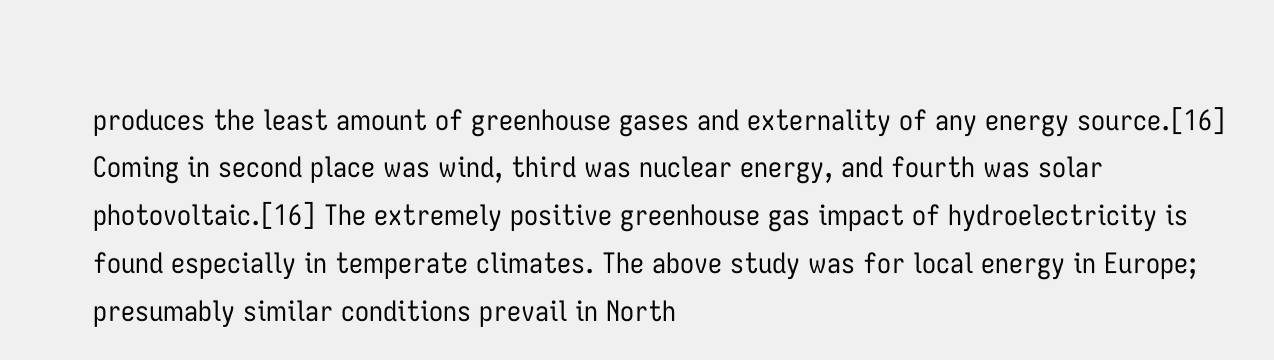produces the least amount of greenhouse gases and externality of any energy source.[16] Coming in second place was wind, third was nuclear energy, and fourth was solar photovoltaic.[16] The extremely positive greenhouse gas impact of hydroelectricity is found especially in temperate climates. The above study was for local energy in Europe; presumably similar conditions prevail in North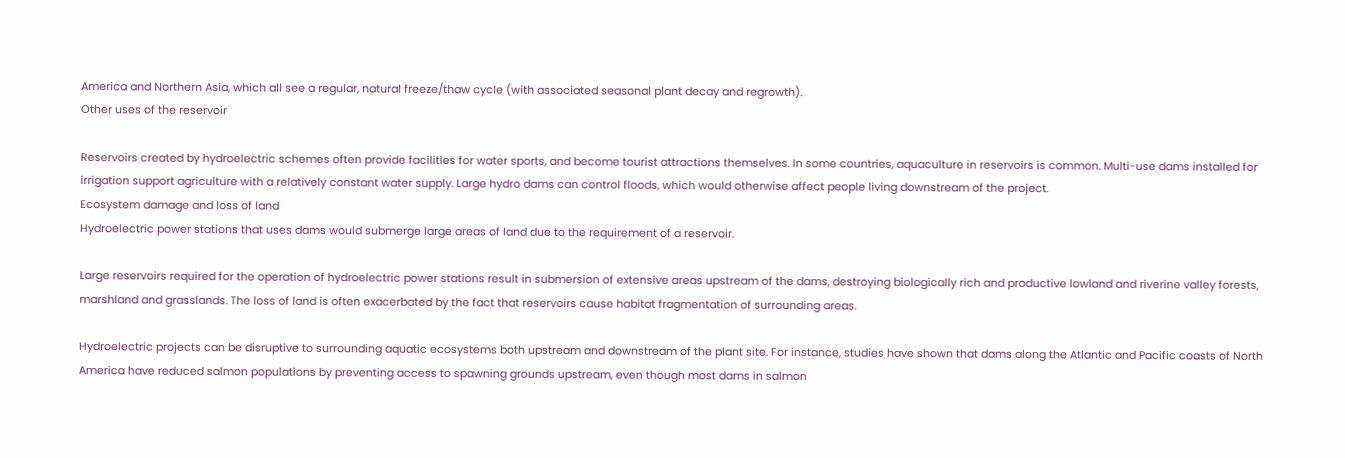America and Northern Asia, which all see a regular, natural freeze/thaw cycle (with associated seasonal plant decay and regrowth).
Other uses of the reservoir

Reservoirs created by hydroelectric schemes often provide facilities for water sports, and become tourist attractions themselves. In some countries, aquaculture in reservoirs is common. Multi-use dams installed for irrigation support agriculture with a relatively constant water supply. Large hydro dams can control floods, which would otherwise affect people living downstream of the project.
Ecosystem damage and loss of land
Hydroelectric power stations that uses dams would submerge large areas of land due to the requirement of a reservoir.

Large reservoirs required for the operation of hydroelectric power stations result in submersion of extensive areas upstream of the dams, destroying biologically rich and productive lowland and riverine valley forests, marshland and grasslands. The loss of land is often exacerbated by the fact that reservoirs cause habitat fragmentation of surrounding areas.

Hydroelectric projects can be disruptive to surrounding aquatic ecosystems both upstream and downstream of the plant site. For instance, studies have shown that dams along the Atlantic and Pacific coasts of North America have reduced salmon populations by preventing access to spawning grounds upstream, even though most dams in salmon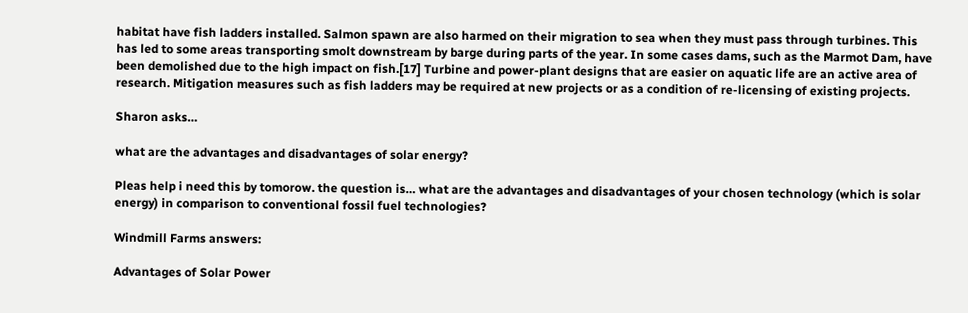habitat have fish ladders installed. Salmon spawn are also harmed on their migration to sea when they must pass through turbines. This has led to some areas transporting smolt downstream by barge during parts of the year. In some cases dams, such as the Marmot Dam, have been demolished due to the high impact on fish.[17] Turbine and power-plant designs that are easier on aquatic life are an active area of research. Mitigation measures such as fish ladders may be required at new projects or as a condition of re-licensing of existing projects.

Sharon asks…

what are the advantages and disadvantages of solar energy?

Pleas help i need this by tomorow. the question is… what are the advantages and disadvantages of your chosen technology (which is solar energy) in comparison to conventional fossil fuel technologies?

Windmill Farms answers:

Advantages of Solar Power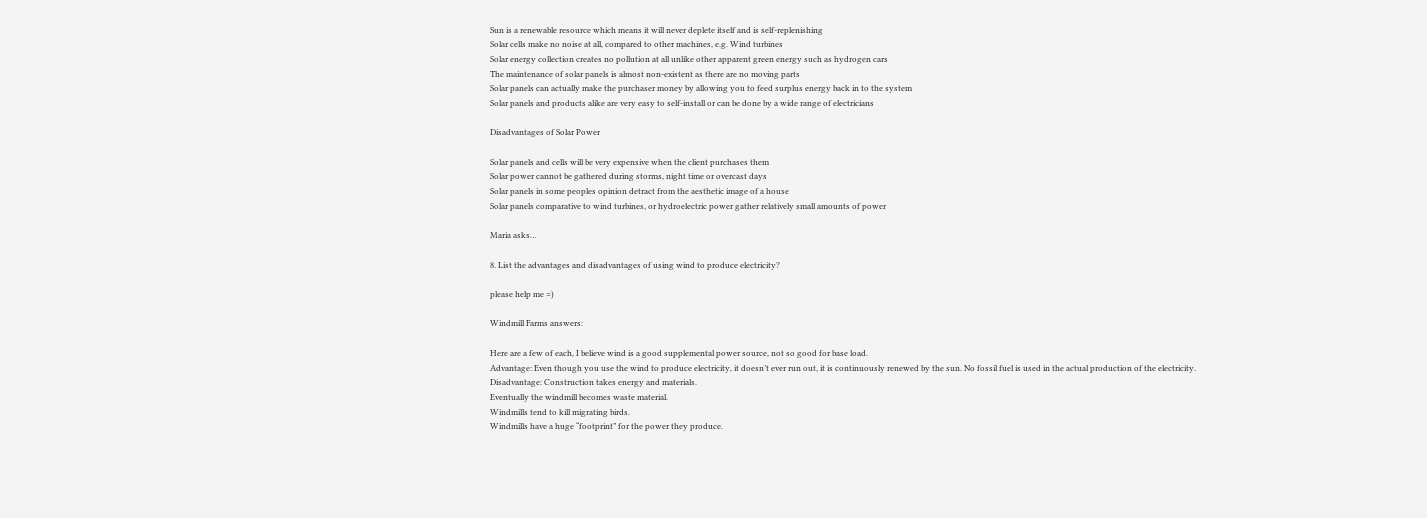Sun is a renewable resource which means it will never deplete itself and is self-replenishing
Solar cells make no noise at all, compared to other machines, e.g. Wind turbines
Solar energy collection creates no pollution at all unlike other apparent green energy such as hydrogen cars
The maintenance of solar panels is almost non-existent as there are no moving parts
Solar panels can actually make the purchaser money by allowing you to feed surplus energy back in to the system
Solar panels and products alike are very easy to self-install or can be done by a wide range of electricians

Disadvantages of Solar Power

Solar panels and cells will be very expensive when the client purchases them
Solar power cannot be gathered during storms, night time or overcast days
Solar panels in some peoples opinion detract from the aesthetic image of a house
Solar panels comparative to wind turbines, or hydroelectric power gather relatively small amounts of power

Maria asks…

8. List the advantages and disadvantages of using wind to produce electricity?

please help me =)

Windmill Farms answers:

Here are a few of each, I believe wind is a good supplemental power source, not so good for base load.
Advantage: Even though you use the wind to produce electricity, it doesn’t ever run out, it is continuously renewed by the sun. No fossil fuel is used in the actual production of the electricity.
Disadvantage: Construction takes energy and materials.
Eventually the windmill becomes waste material.
Windmills tend to kill migrating birds.
Windmills have a huge “footprint” for the power they produce.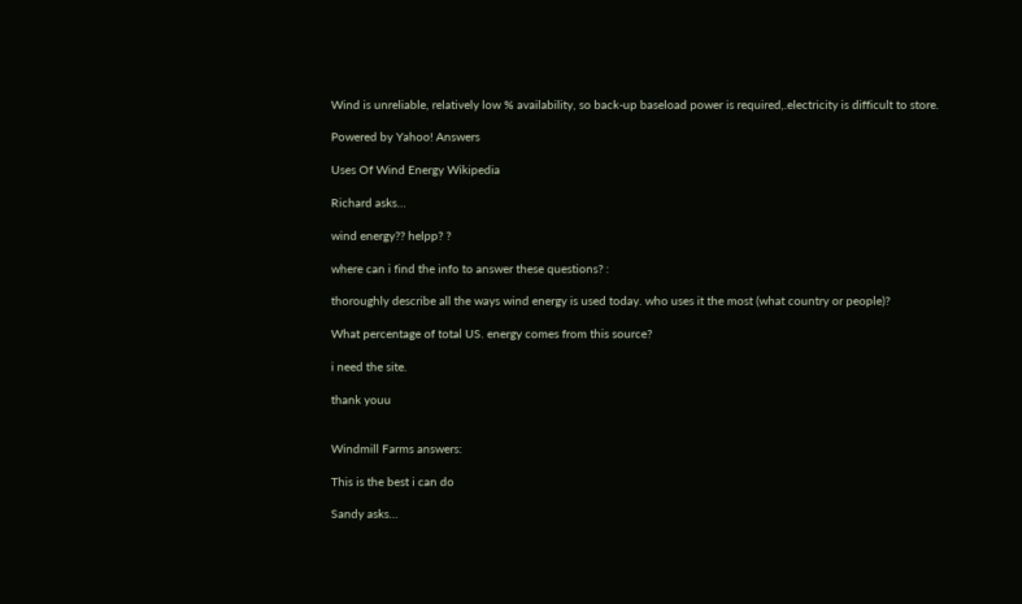Wind is unreliable, relatively low % availability, so back-up baseload power is required,.electricity is difficult to store.

Powered by Yahoo! Answers

Uses Of Wind Energy Wikipedia

Richard asks…

wind energy?? helpp? ?

where can i find the info to answer these questions? :

thoroughly describe all the ways wind energy is used today. who uses it the most (what country or people)?

What percentage of total US. energy comes from this source?

i need the site.

thank youu


Windmill Farms answers:

This is the best i can do

Sandy asks…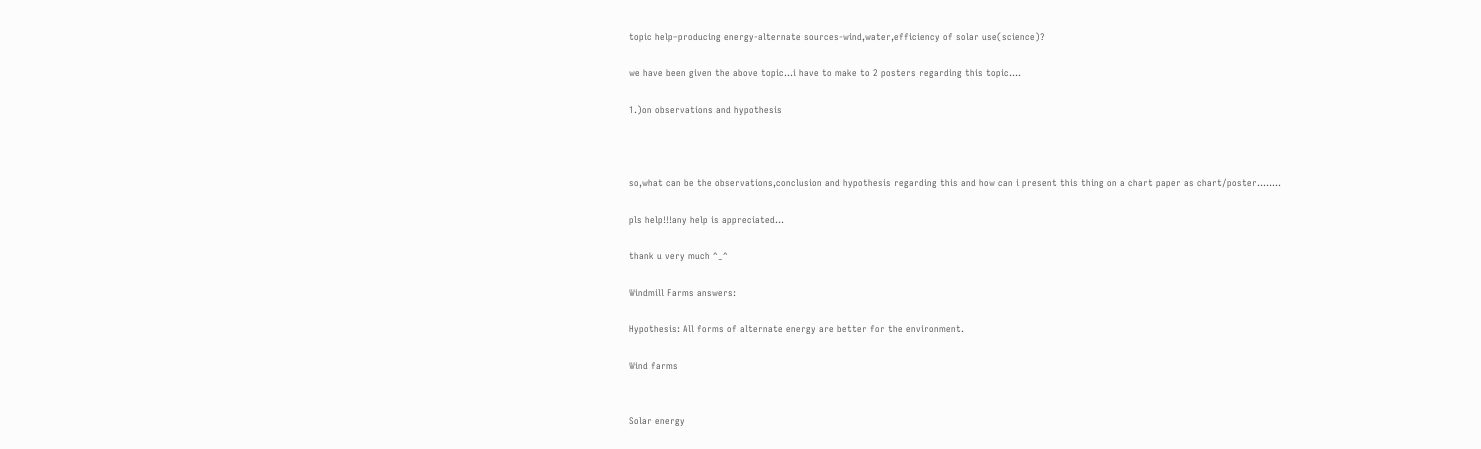topic help–producing energy-alternate sources-wind,water,efficiency of solar use(science)?

we have been given the above topic…i have to make to 2 posters regarding this topic….

1.)on observations and hypothesis



so,what can be the observations,conclusion and hypothesis regarding this and how can i present this thing on a chart paper as chart/poster……..

pls help!!!any help is appreciated…

thank u very much ^_^

Windmill Farms answers:

Hypothesis: All forms of alternate energy are better for the environment.

Wind farms


Solar energy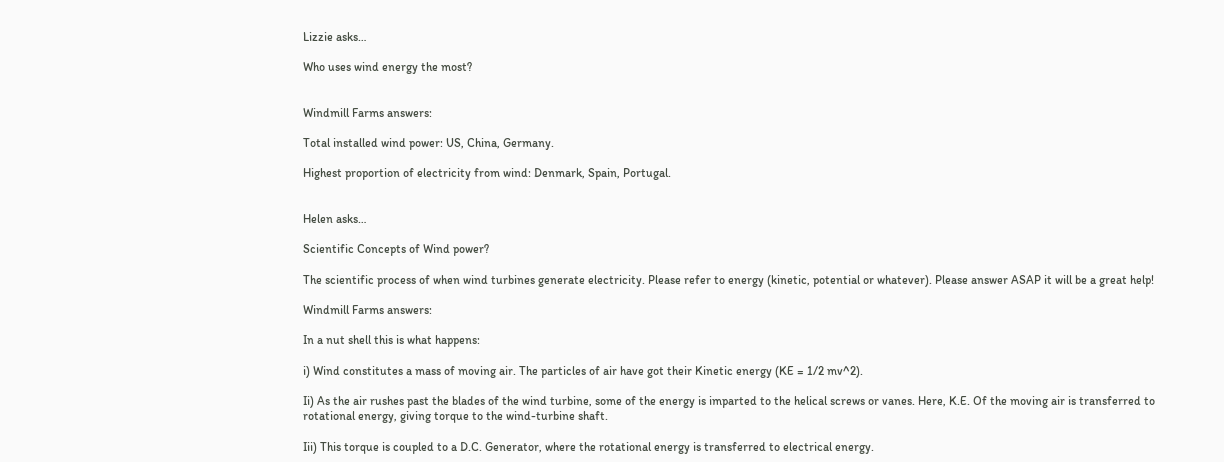Lizzie asks…

Who uses wind energy the most?


Windmill Farms answers:

Total installed wind power: US, China, Germany.

Highest proportion of electricity from wind: Denmark, Spain, Portugal.


Helen asks…

Scientific Concepts of Wind power?

The scientific process of when wind turbines generate electricity. Please refer to energy (kinetic, potential or whatever). Please answer ASAP it will be a great help!

Windmill Farms answers:

In a nut shell this is what happens:

i) Wind constitutes a mass of moving air. The particles of air have got their Kinetic energy (KE = 1/2 mv^2).

Ii) As the air rushes past the blades of the wind turbine, some of the energy is imparted to the helical screws or vanes. Here, K.E. Of the moving air is transferred to rotational energy, giving torque to the wind-turbine shaft.

Iii) This torque is coupled to a D.C. Generator, where the rotational energy is transferred to electrical energy.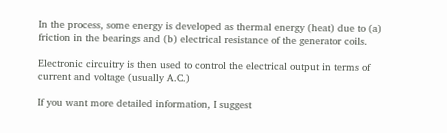In the process, some energy is developed as thermal energy (heat) due to (a) friction in the bearings and (b) electrical resistance of the generator coils.

Electronic circuitry is then used to control the electrical output in terms of current and voltage (usually A.C.)

If you want more detailed information, I suggest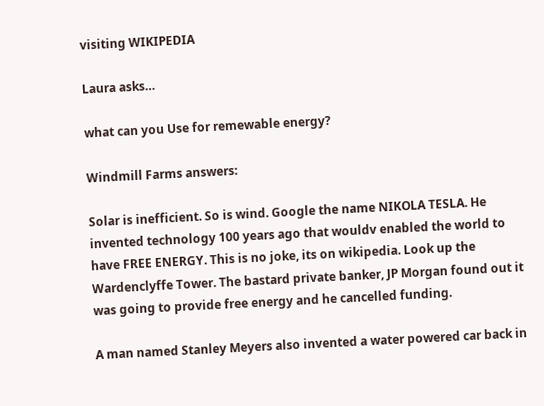visiting WIKIPEDIA

Laura asks…

what can you Use for remewable energy?

Windmill Farms answers:

Solar is inefficient. So is wind. Google the name NIKOLA TESLA. He invented technology 100 years ago that wouldv enabled the world to have FREE ENERGY. This is no joke, its on wikipedia. Look up the Wardenclyffe Tower. The bastard private banker, JP Morgan found out it was going to provide free energy and he cancelled funding.

A man named Stanley Meyers also invented a water powered car back in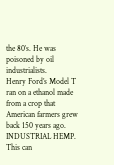the 80′s. He was poisoned by oil industrialists.
Henry Ford’s Model T ran on a ethanol made from a crop that American farmers grew back 150 years ago. INDUSTRIAL HEMP. This can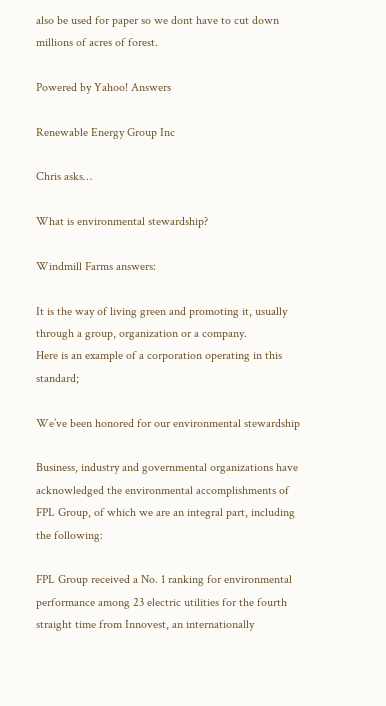also be used for paper so we dont have to cut down millions of acres of forest.

Powered by Yahoo! Answers

Renewable Energy Group Inc

Chris asks…

What is environmental stewardship?

Windmill Farms answers:

It is the way of living green and promoting it, usually through a group, organization or a company.
Here is an example of a corporation operating in this standard;

We’ve been honored for our environmental stewardship

Business, industry and governmental organizations have acknowledged the environmental accomplishments of FPL Group, of which we are an integral part, including the following:

FPL Group received a No. 1 ranking for environmental performance among 23 electric utilities for the fourth straight time from Innovest, an internationally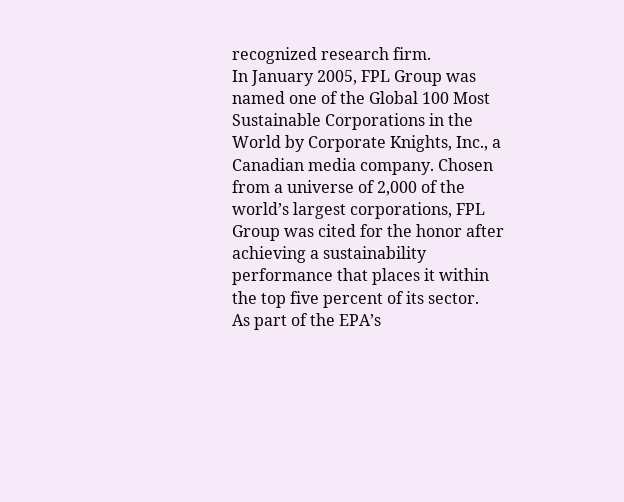recognized research firm.
In January 2005, FPL Group was named one of the Global 100 Most Sustainable Corporations in the World by Corporate Knights, Inc., a Canadian media company. Chosen from a universe of 2,000 of the world’s largest corporations, FPL Group was cited for the honor after achieving a sustainability performance that places it within the top five percent of its sector.
As part of the EPA’s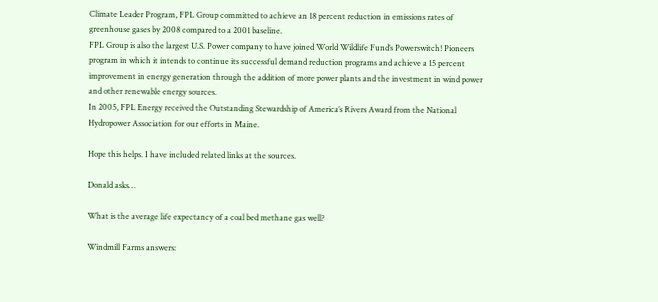Climate Leader Program, FPL Group committed to achieve an 18 percent reduction in emissions rates of greenhouse gases by 2008 compared to a 2001 baseline.
FPL Group is also the largest U.S. Power company to have joined World Wildlife Fund’s Powerswitch! Pioneers program in which it intends to continue its successful demand reduction programs and achieve a 15 percent improvement in energy generation through the addition of more power plants and the investment in wind power and other renewable energy sources.
In 2005, FPL Energy received the Outstanding Stewardship of America’s Rivers Award from the National Hydropower Association for our efforts in Maine.

Hope this helps. I have included related links at the sources.

Donald asks…

What is the average life expectancy of a coal bed methane gas well?

Windmill Farms answers: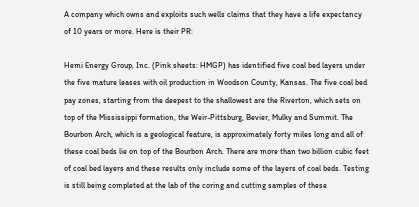A company which owns and exploits such wells claims that they have a life expectancy of 10 years or more. Here is their PR:

Hemi Energy Group, Inc. (Pink sheets: HMGP) has identified five coal bed layers under the five mature leases with oil production in Woodson County, Kansas. The five coal bed pay zones, starting from the deepest to the shallowest are the Riverton, which sets on top of the Mississippi formation, the Weir-Pittsburg, Bevier, Mulky and Summit. The Bourbon Arch, which is a geological feature, is approximately forty miles long and all of these coal beds lie on top of the Bourbon Arch. There are more than two billion cubic feet of coal bed layers and these results only include some of the layers of coal beds. Testing is still being completed at the lab of the coring and cutting samples of these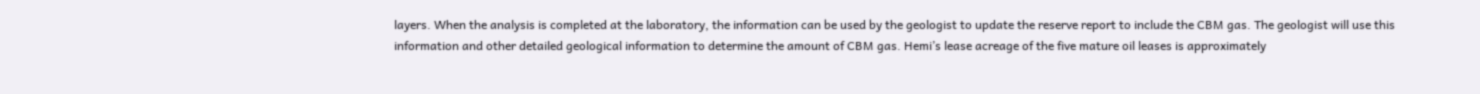layers. When the analysis is completed at the laboratory, the information can be used by the geologist to update the reserve report to include the CBM gas. The geologist will use this information and other detailed geological information to determine the amount of CBM gas. Hemi’s lease acreage of the five mature oil leases is approximately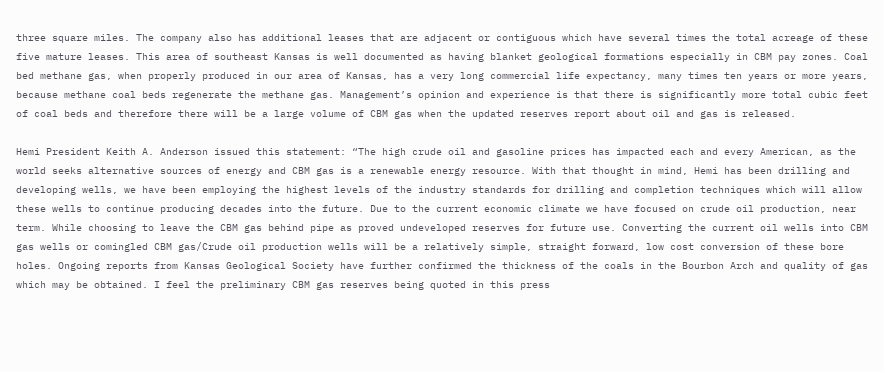three square miles. The company also has additional leases that are adjacent or contiguous which have several times the total acreage of these five mature leases. This area of southeast Kansas is well documented as having blanket geological formations especially in CBM pay zones. Coal bed methane gas, when properly produced in our area of Kansas, has a very long commercial life expectancy, many times ten years or more years, because methane coal beds regenerate the methane gas. Management’s opinion and experience is that there is significantly more total cubic feet of coal beds and therefore there will be a large volume of CBM gas when the updated reserves report about oil and gas is released.

Hemi President Keith A. Anderson issued this statement: “The high crude oil and gasoline prices has impacted each and every American, as the world seeks alternative sources of energy and CBM gas is a renewable energy resource. With that thought in mind, Hemi has been drilling and developing wells, we have been employing the highest levels of the industry standards for drilling and completion techniques which will allow these wells to continue producing decades into the future. Due to the current economic climate we have focused on crude oil production, near term. While choosing to leave the CBM gas behind pipe as proved undeveloped reserves for future use. Converting the current oil wells into CBM gas wells or comingled CBM gas/Crude oil production wells will be a relatively simple, straight forward, low cost conversion of these bore holes. Ongoing reports from Kansas Geological Society have further confirmed the thickness of the coals in the Bourbon Arch and quality of gas which may be obtained. I feel the preliminary CBM gas reserves being quoted in this press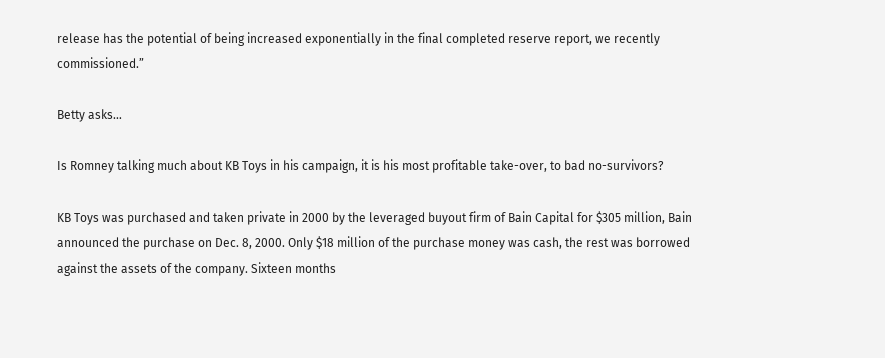release has the potential of being increased exponentially in the final completed reserve report, we recently commissioned.”

Betty asks…

Is Romney talking much about KB Toys in his campaign, it is his most profitable take-over, to bad no-survivors?

KB Toys was purchased and taken private in 2000 by the leveraged buyout firm of Bain Capital for $305 million, Bain announced the purchase on Dec. 8, 2000. Only $18 million of the purchase money was cash, the rest was borrowed against the assets of the company. Sixteen months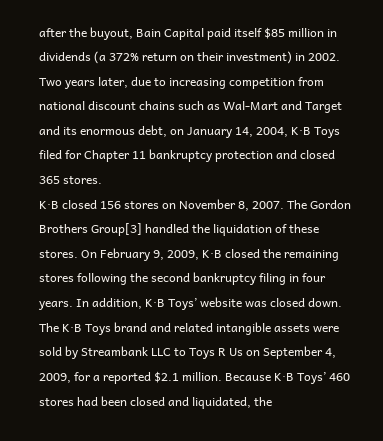after the buyout, Bain Capital paid itself $85 million in dividends (a 372% return on their investment) in 2002. Two years later, due to increasing competition from national discount chains such as Wal-Mart and Target and its enormous debt, on January 14, 2004, K·B Toys filed for Chapter 11 bankruptcy protection and closed 365 stores.
K·B closed 156 stores on November 8, 2007. The Gordon Brothers Group[3] handled the liquidation of these stores. On February 9, 2009, K·B closed the remaining stores following the second bankruptcy filing in four years. In addition, K·B Toys’ website was closed down.
The K·B Toys brand and related intangible assets were sold by Streambank LLC to Toys R Us on September 4, 2009, for a reported $2.1 million. Because K·B Toys’ 460 stores had been closed and liquidated, the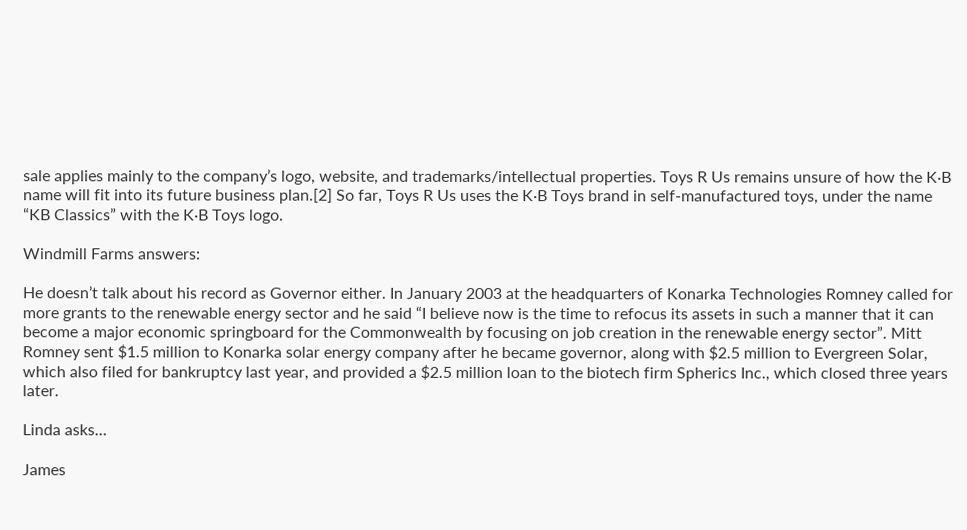sale applies mainly to the company’s logo, website, and trademarks/intellectual properties. Toys R Us remains unsure of how the K·B name will fit into its future business plan.[2] So far, Toys R Us uses the K·B Toys brand in self-manufactured toys, under the name “KB Classics” with the K·B Toys logo.

Windmill Farms answers:

He doesn’t talk about his record as Governor either. In January 2003 at the headquarters of Konarka Technologies Romney called for more grants to the renewable energy sector and he said “I believe now is the time to refocus its assets in such a manner that it can become a major economic springboard for the Commonwealth by focusing on job creation in the renewable energy sector”. Mitt Romney sent $1.5 million to Konarka solar energy company after he became governor, along with $2.5 million to Evergreen Solar, which also filed for bankruptcy last year, and provided a $2.5 million loan to the biotech firm Spherics Inc., which closed three years later.

Linda asks…

James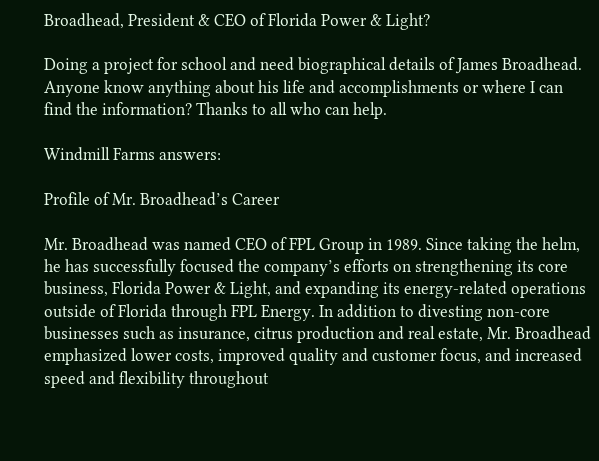Broadhead, President & CEO of Florida Power & Light?

Doing a project for school and need biographical details of James Broadhead. Anyone know anything about his life and accomplishments or where I can find the information? Thanks to all who can help.

Windmill Farms answers:

Profile of Mr. Broadhead’s Career

Mr. Broadhead was named CEO of FPL Group in 1989. Since taking the helm,
he has successfully focused the company’s efforts on strengthening its core
business, Florida Power & Light, and expanding its energy-related operations
outside of Florida through FPL Energy. In addition to divesting non-core
businesses such as insurance, citrus production and real estate, Mr. Broadhead
emphasized lower costs, improved quality and customer focus, and increased
speed and flexibility throughout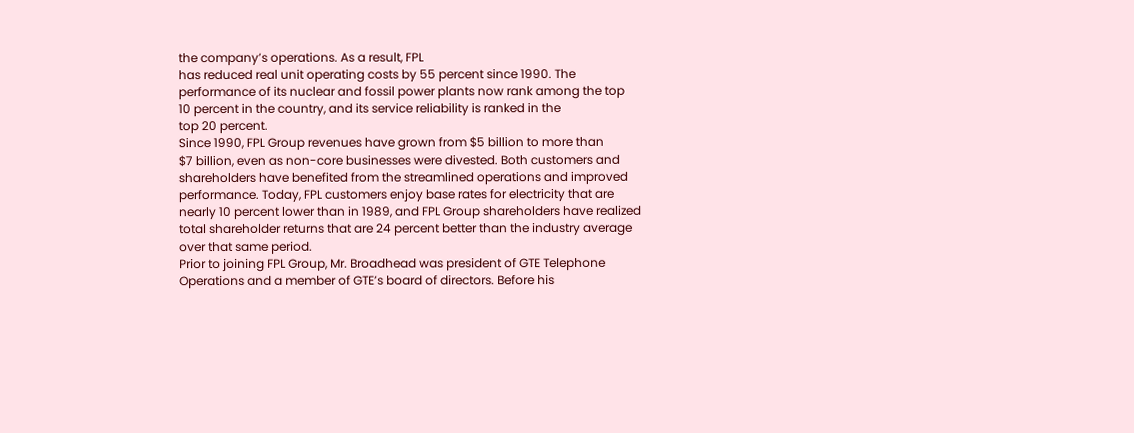the company’s operations. As a result, FPL
has reduced real unit operating costs by 55 percent since 1990. The
performance of its nuclear and fossil power plants now rank among the top
10 percent in the country, and its service reliability is ranked in the
top 20 percent.
Since 1990, FPL Group revenues have grown from $5 billion to more than
$7 billion, even as non-core businesses were divested. Both customers and
shareholders have benefited from the streamlined operations and improved
performance. Today, FPL customers enjoy base rates for electricity that are
nearly 10 percent lower than in 1989, and FPL Group shareholders have realized
total shareholder returns that are 24 percent better than the industry average
over that same period.
Prior to joining FPL Group, Mr. Broadhead was president of GTE Telephone
Operations and a member of GTE’s board of directors. Before his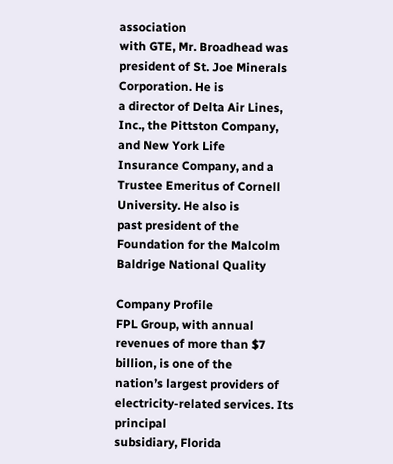association
with GTE, Mr. Broadhead was president of St. Joe Minerals Corporation. He is
a director of Delta Air Lines, Inc., the Pittston Company, and New York Life
Insurance Company, and a Trustee Emeritus of Cornell University. He also is
past president of the Foundation for the Malcolm Baldrige National Quality

Company Profile
FPL Group, with annual revenues of more than $7 billion, is one of the
nation’s largest providers of electricity-related services. Its principal
subsidiary, Florida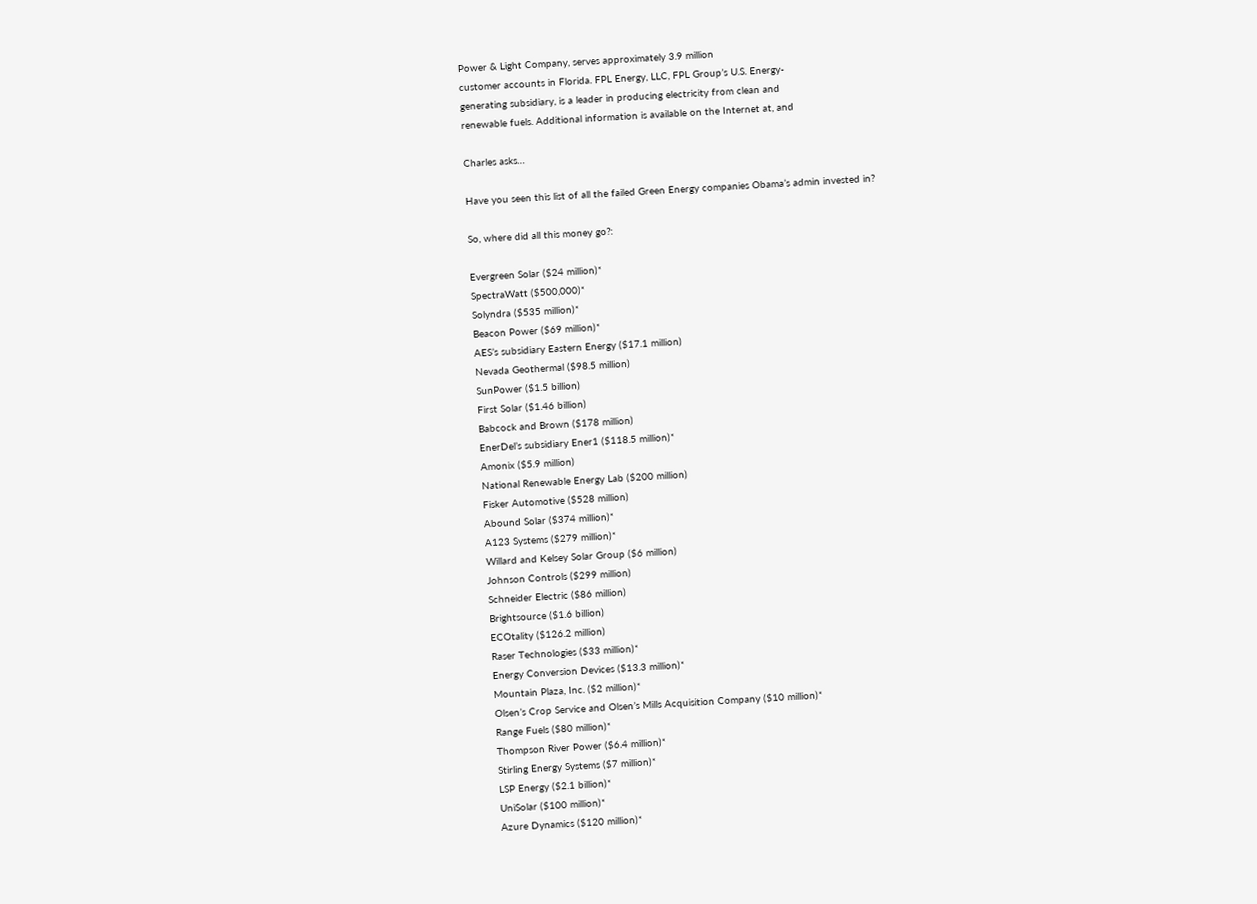Power & Light Company, serves approximately 3.9 million
customer accounts in Florida. FPL Energy, LLC, FPL Group’s U.S. Energy-
generating subsidiary, is a leader in producing electricity from clean and
renewable fuels. Additional information is available on the Internet at, and

Charles asks…

Have you seen this list of all the failed Green Energy companies Obama’s admin invested in?

So, where did all this money go?:

Evergreen Solar ($24 million)*
SpectraWatt ($500,000)*
Solyndra ($535 million)*
Beacon Power ($69 million)*
AES’s subsidiary Eastern Energy ($17.1 million)
Nevada Geothermal ($98.5 million)
SunPower ($1.5 billion)
First Solar ($1.46 billion)
Babcock and Brown ($178 million)
EnerDel’s subsidiary Ener1 ($118.5 million)*
Amonix ($5.9 million)
National Renewable Energy Lab ($200 million)
Fisker Automotive ($528 million)
Abound Solar ($374 million)*
A123 Systems ($279 million)*
Willard and Kelsey Solar Group ($6 million)
Johnson Controls ($299 million)
Schneider Electric ($86 million)
Brightsource ($1.6 billion)
ECOtality ($126.2 million)
Raser Technologies ($33 million)*
Energy Conversion Devices ($13.3 million)*
Mountain Plaza, Inc. ($2 million)*
Olsen’s Crop Service and Olsen’s Mills Acquisition Company ($10 million)*
Range Fuels ($80 million)*
Thompson River Power ($6.4 million)*
Stirling Energy Systems ($7 million)*
LSP Energy ($2.1 billion)*
UniSolar ($100 million)*
Azure Dynamics ($120 million)*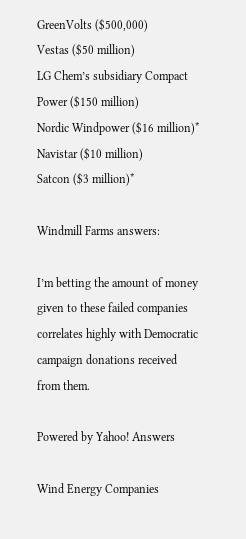GreenVolts ($500,000)
Vestas ($50 million)
LG Chem’s subsidiary Compact Power ($150 million)
Nordic Windpower ($16 million)*
Navistar ($10 million)
Satcon ($3 million)*

Windmill Farms answers:

I’m betting the amount of money given to these failed companies correlates highly with Democratic campaign donations received from them.

Powered by Yahoo! Answers

Wind Energy Companies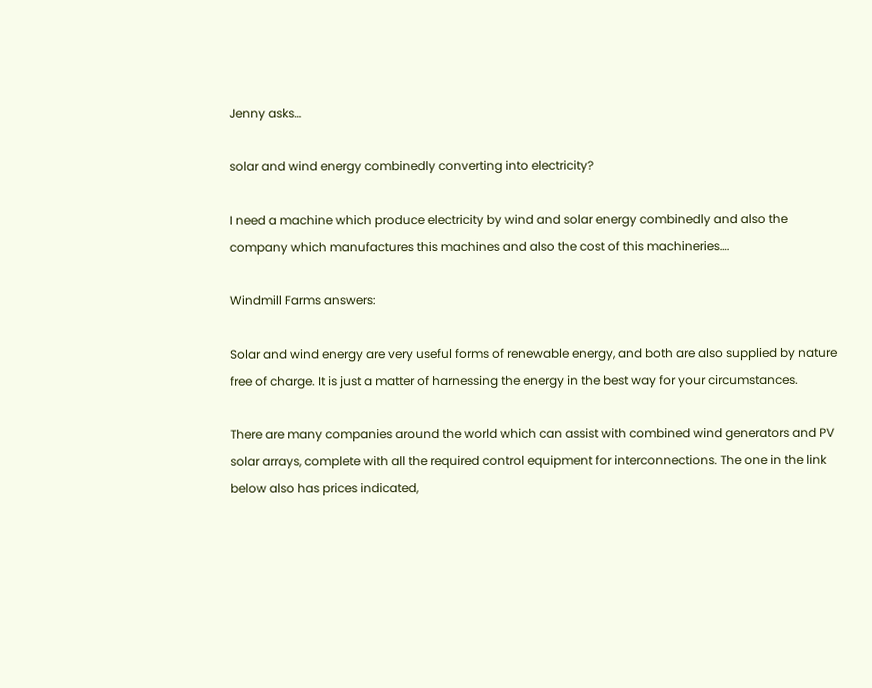Jenny asks…

solar and wind energy combinedly converting into electricity?

I need a machine which produce electricity by wind and solar energy combinedly and also the company which manufactures this machines and also the cost of this machineries….

Windmill Farms answers:

Solar and wind energy are very useful forms of renewable energy, and both are also supplied by nature free of charge. It is just a matter of harnessing the energy in the best way for your circumstances.

There are many companies around the world which can assist with combined wind generators and PV solar arrays, complete with all the required control equipment for interconnections. The one in the link below also has prices indicated,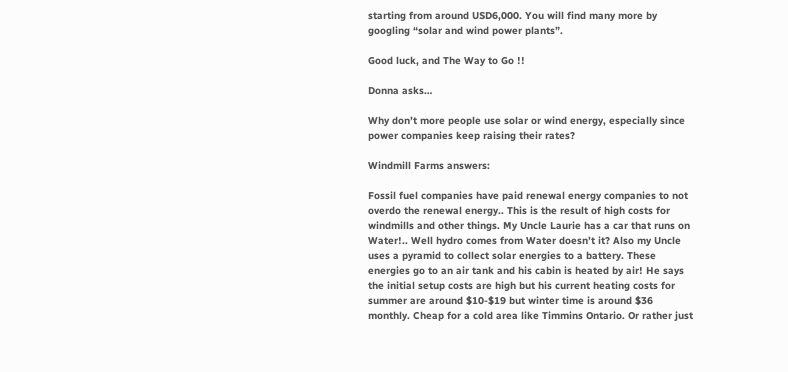starting from around USD6,000. You will find many more by googling “solar and wind power plants”.

Good luck, and The Way to Go !!

Donna asks…

Why don’t more people use solar or wind energy, especially since power companies keep raising their rates?

Windmill Farms answers:

Fossil fuel companies have paid renewal energy companies to not overdo the renewal energy.. This is the result of high costs for windmills and other things. My Uncle Laurie has a car that runs on Water!.. Well hydro comes from Water doesn’t it? Also my Uncle uses a pyramid to collect solar energies to a battery. These energies go to an air tank and his cabin is heated by air! He says the initial setup costs are high but his current heating costs for summer are around $10-$19 but winter time is around $36 monthly. Cheap for a cold area like Timmins Ontario. Or rather just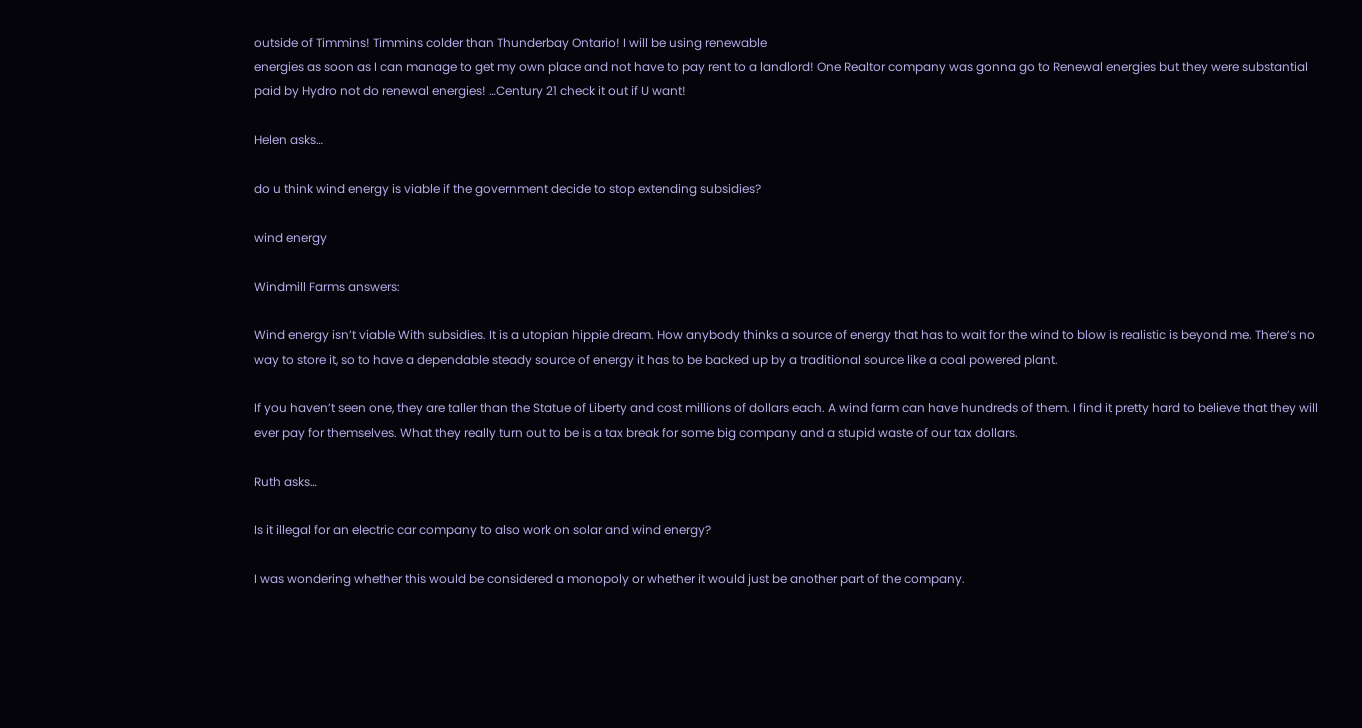outside of Timmins! Timmins colder than Thunderbay Ontario! I will be using renewable
energies as soon as I can manage to get my own place and not have to pay rent to a landlord! One Realtor company was gonna go to Renewal energies but they were substantial paid by Hydro not do renewal energies! …Century 21 check it out if U want!

Helen asks…

do u think wind energy is viable if the government decide to stop extending subsidies?

wind energy

Windmill Farms answers:

Wind energy isn’t viable With subsidies. It is a utopian hippie dream. How anybody thinks a source of energy that has to wait for the wind to blow is realistic is beyond me. There’s no way to store it, so to have a dependable steady source of energy it has to be backed up by a traditional source like a coal powered plant.

If you haven’t seen one, they are taller than the Statue of Liberty and cost millions of dollars each. A wind farm can have hundreds of them. I find it pretty hard to believe that they will ever pay for themselves. What they really turn out to be is a tax break for some big company and a stupid waste of our tax dollars.

Ruth asks…

Is it illegal for an electric car company to also work on solar and wind energy?

I was wondering whether this would be considered a monopoly or whether it would just be another part of the company.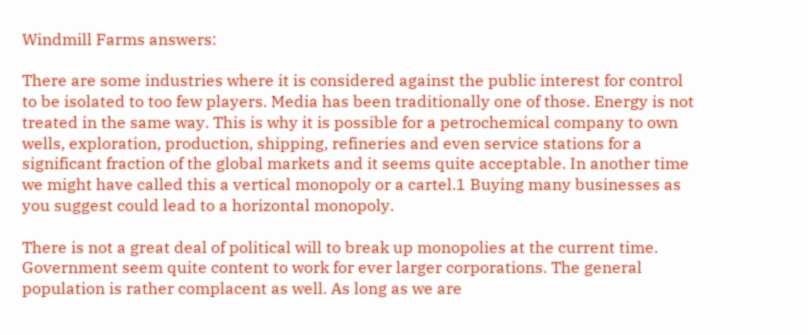Windmill Farms answers:

There are some industries where it is considered against the public interest for control to be isolated to too few players. Media has been traditionally one of those. Energy is not treated in the same way. This is why it is possible for a petrochemical company to own wells, exploration, production, shipping, refineries and even service stations for a significant fraction of the global markets and it seems quite acceptable. In another time we might have called this a vertical monopoly or a cartel.1 Buying many businesses as you suggest could lead to a horizontal monopoly.

There is not a great deal of political will to break up monopolies at the current time. Government seem quite content to work for ever larger corporations. The general population is rather complacent as well. As long as we are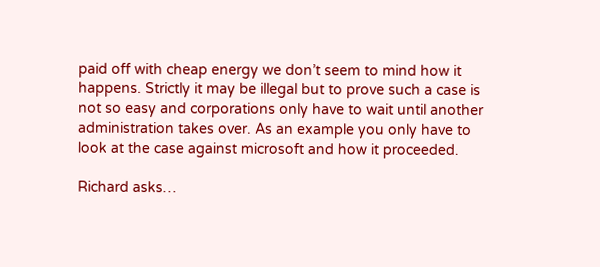paid off with cheap energy we don’t seem to mind how it happens. Strictly it may be illegal but to prove such a case is not so easy and corporations only have to wait until another administration takes over. As an example you only have to look at the case against microsoft and how it proceeded.

Richard asks…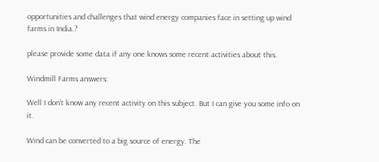opportunities and challenges that wind energy companies face in setting up wind farms in India.?

please provide some data if any one knows some recent activities about this.

Windmill Farms answers:

Well I don’t know any recent activity on this subject. But I can give you some info on it.

Wind can be converted to a big source of energy. The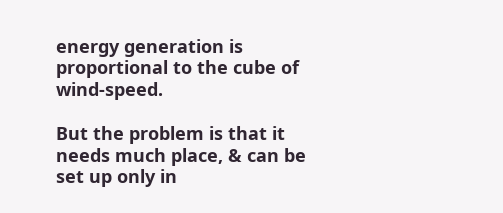energy generation is proportional to the cube of wind-speed.

But the problem is that it needs much place, & can be set up only in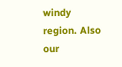windy region. Also our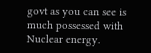govt as you can see is much possessed with Nuclear energy.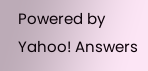Powered by Yahoo! Answers